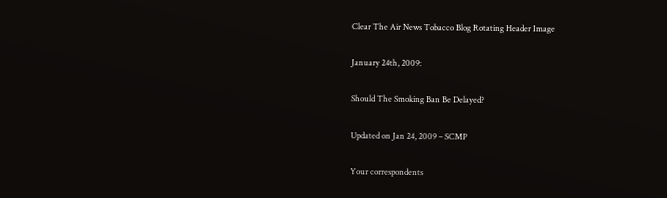Clear The Air News Tobacco Blog Rotating Header Image

January 24th, 2009:

Should The Smoking Ban Be Delayed?

Updated on Jan 24, 2009 – SCMP

Your correspondents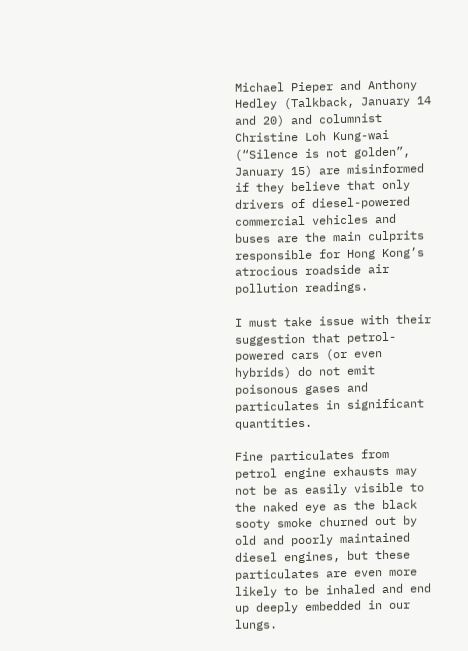Michael Pieper and Anthony Hedley (Talkback, January 14 and 20) and columnist Christine Loh Kung-wai (“Silence is not golden”, January 15) are misinformed if they believe that only drivers of diesel-powered commercial vehicles and buses are the main culprits responsible for Hong Kong’s atrocious roadside air pollution readings.

I must take issue with their suggestion that petrol-powered cars (or even hybrids) do not emit poisonous gases and particulates in significant quantities.

Fine particulates from petrol engine exhausts may not be as easily visible to the naked eye as the black sooty smoke churned out by old and poorly maintained diesel engines, but these particulates are even more likely to be inhaled and end up deeply embedded in our lungs.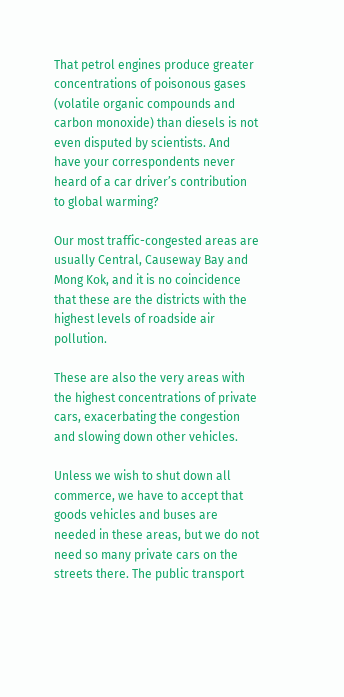That petrol engines produce greater concentrations of poisonous gases (volatile organic compounds and carbon monoxide) than diesels is not even disputed by scientists. And have your correspondents never heard of a car driver’s contribution to global warming?

Our most traffic-congested areas are usually Central, Causeway Bay and Mong Kok, and it is no coincidence that these are the districts with the highest levels of roadside air pollution.

These are also the very areas with the highest concentrations of private cars, exacerbating the congestion and slowing down other vehicles.

Unless we wish to shut down all commerce, we have to accept that goods vehicles and buses are needed in these areas, but we do not need so many private cars on the streets there. The public transport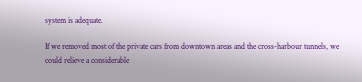system is adequate.

If we removed most of the private cars from downtown areas and the cross-harbour tunnels, we could relieve a considerable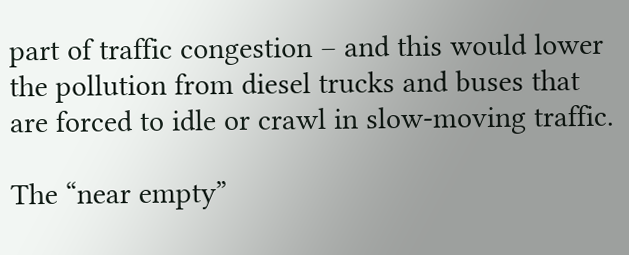part of traffic congestion – and this would lower the pollution from diesel trucks and buses that are forced to idle or crawl in slow-moving traffic.

The “near empty”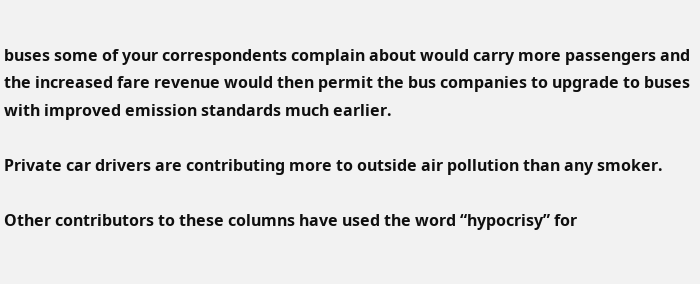buses some of your correspondents complain about would carry more passengers and the increased fare revenue would then permit the bus companies to upgrade to buses with improved emission standards much earlier.

Private car drivers are contributing more to outside air pollution than any smoker.

Other contributors to these columns have used the word “hypocrisy” for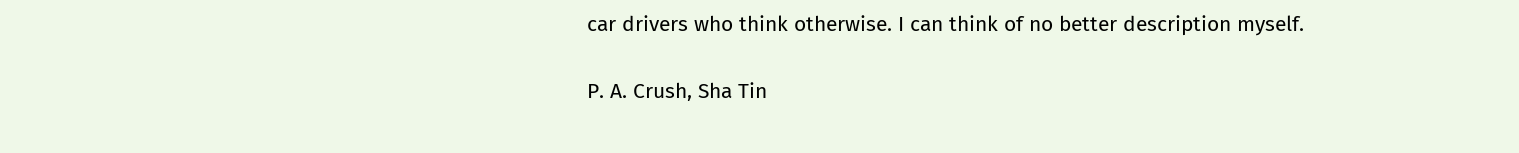car drivers who think otherwise. I can think of no better description myself.

P. A. Crush, Sha Tin